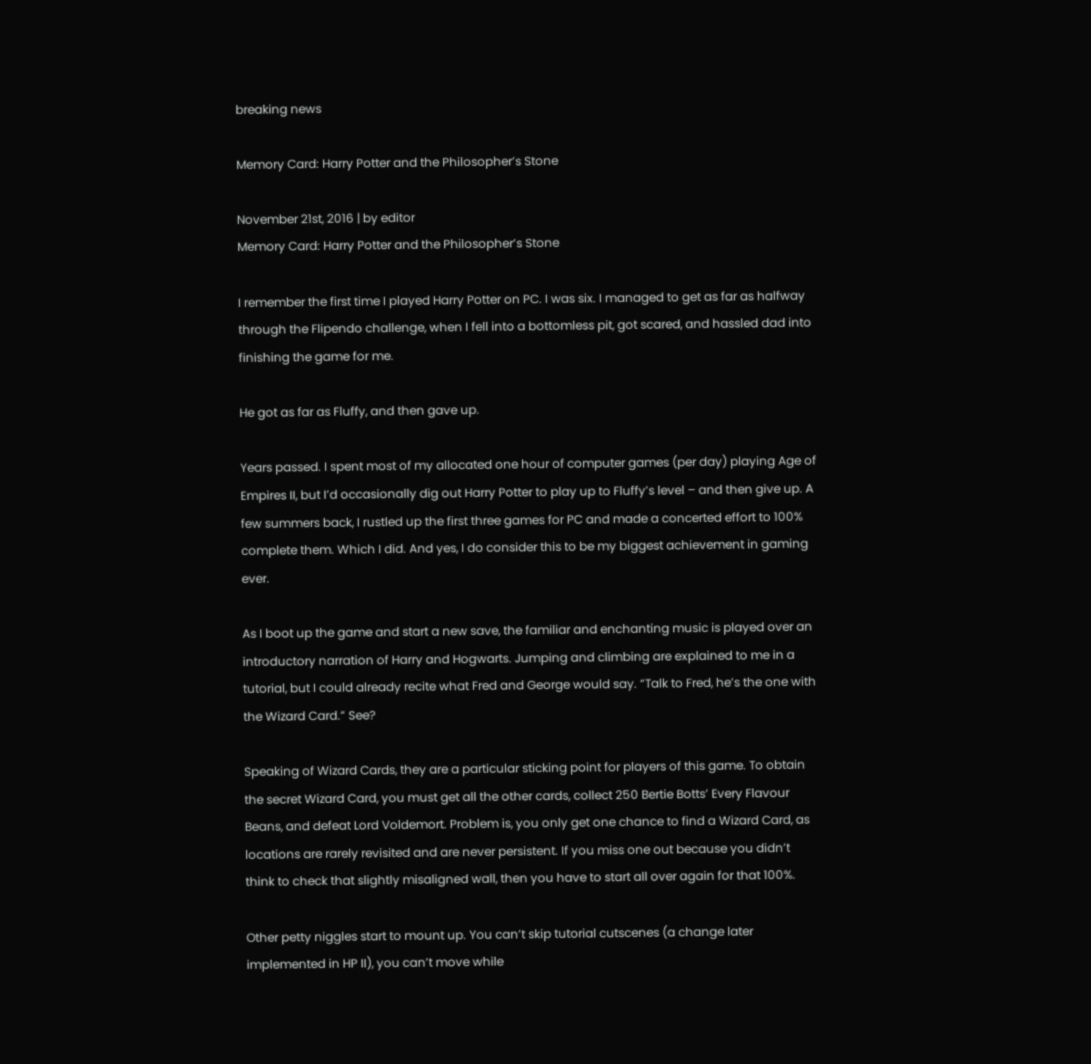breaking news

Memory Card: Harry Potter and the Philosopher’s Stone

November 21st, 2016 | by editor
Memory Card: Harry Potter and the Philosopher’s Stone

I remember the first time I played Harry Potter on PC. I was six. I managed to get as far as halfway through the Flipendo challenge, when I fell into a bottomless pit, got scared, and hassled dad into finishing the game for me.

He got as far as Fluffy, and then gave up.

Years passed. I spent most of my allocated one hour of computer games (per day) playing Age of Empires II, but I’d occasionally dig out Harry Potter to play up to Fluffy’s level – and then give up. A few summers back, I rustled up the first three games for PC and made a concerted effort to 100% complete them. Which I did. And yes, I do consider this to be my biggest achievement in gaming ever.

As I boot up the game and start a new save, the familiar and enchanting music is played over an introductory narration of Harry and Hogwarts. Jumping and climbing are explained to me in a tutorial, but I could already recite what Fred and George would say. “Talk to Fred, he’s the one with the Wizard Card.” See?

Speaking of Wizard Cards, they are a particular sticking point for players of this game. To obtain the secret Wizard Card, you must get all the other cards, collect 250 Bertie Botts’ Every Flavour Beans, and defeat Lord Voldemort. Problem is, you only get one chance to find a Wizard Card, as locations are rarely revisited and are never persistent. If you miss one out because you didn’t think to check that slightly misaligned wall, then you have to start all over again for that 100%.

Other petty niggles start to mount up. You can’t skip tutorial cutscenes (a change later implemented in HP II), you can’t move while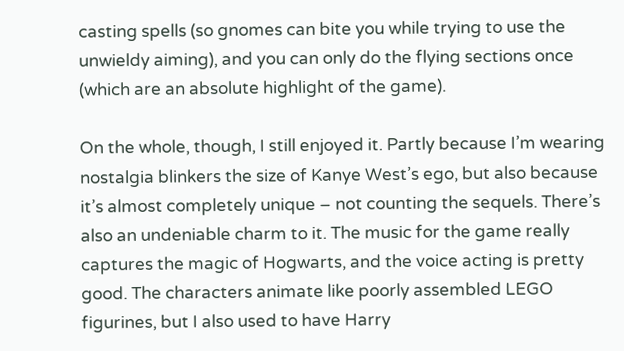casting spells (so gnomes can bite you while trying to use the unwieldy aiming), and you can only do the flying sections once (which are an absolute highlight of the game).

On the whole, though, I still enjoyed it. Partly because I’m wearing nostalgia blinkers the size of Kanye West’s ego, but also because it’s almost completely unique – not counting the sequels. There’s also an undeniable charm to it. The music for the game really captures the magic of Hogwarts, and the voice acting is pretty good. The characters animate like poorly assembled LEGO figurines, but I also used to have Harry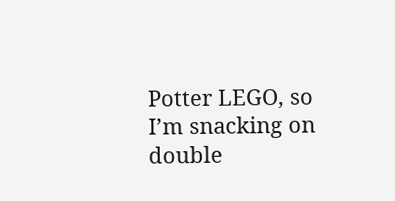Potter LEGO, so I’m snacking on double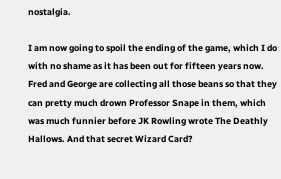nostalgia.

I am now going to spoil the ending of the game, which I do with no shame as it has been out for fifteen years now. Fred and George are collecting all those beans so that they can pretty much drown Professor Snape in them, which was much funnier before JK Rowling wrote The Deathly Hallows. And that secret Wizard Card?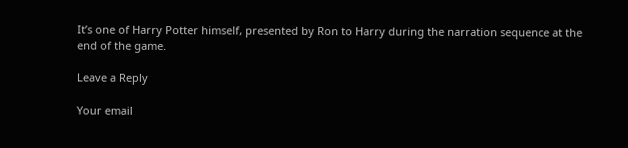It’s one of Harry Potter himself, presented by Ron to Harry during the narration sequence at the end of the game.

Leave a Reply

Your email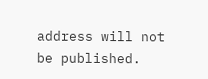address will not be published.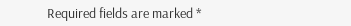Required fields are marked *